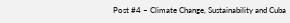Post #4 – Climate Change, Sustainability and Cuba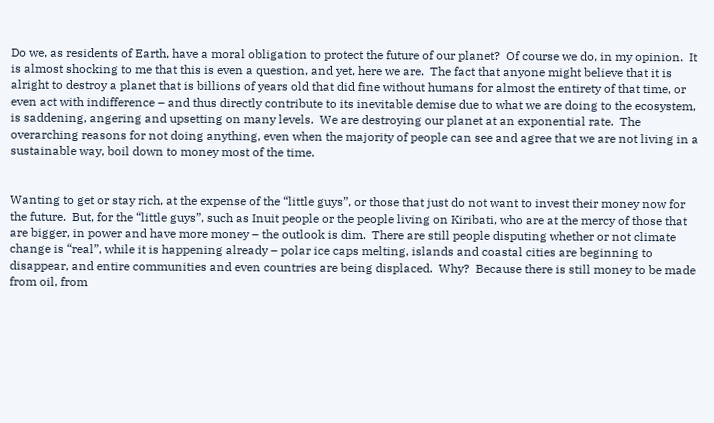Do we, as residents of Earth, have a moral obligation to protect the future of our planet?  Of course we do, in my opinion.  It is almost shocking to me that this is even a question, and yet, here we are.  The fact that anyone might believe that it is alright to destroy a planet that is billions of years old that did fine without humans for almost the entirety of that time, or even act with indifference – and thus directly contribute to its inevitable demise due to what we are doing to the ecosystem, is saddening, angering and upsetting on many levels.  We are destroying our planet at an exponential rate.  The overarching reasons for not doing anything, even when the majority of people can see and agree that we are not living in a sustainable way, boil down to money most of the time.


Wanting to get or stay rich, at the expense of the “little guys”, or those that just do not want to invest their money now for the future.  But, for the “little guys”, such as Inuit people or the people living on Kiribati, who are at the mercy of those that are bigger, in power and have more money – the outlook is dim.  There are still people disputing whether or not climate change is “real”, while it is happening already – polar ice caps melting, islands and coastal cities are beginning to disappear, and entire communities and even countries are being displaced.  Why?  Because there is still money to be made from oil, from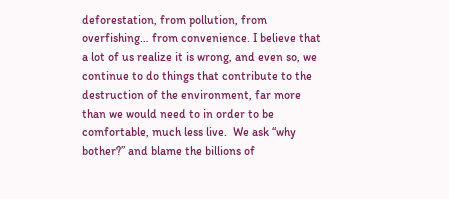deforestation, from pollution, from overfishing… from convenience. I believe that a lot of us realize it is wrong, and even so, we continue to do things that contribute to the destruction of the environment, far more than we would need to in order to be comfortable, much less live.  We ask “why bother?” and blame the billions of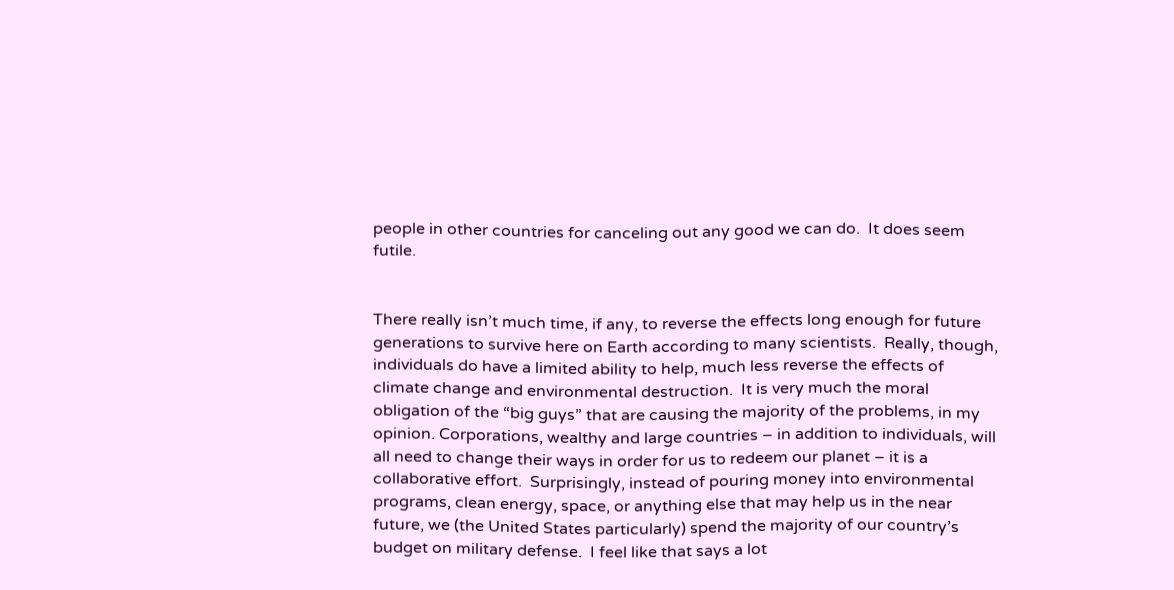people in other countries for canceling out any good we can do.  It does seem futile.


There really isn’t much time, if any, to reverse the effects long enough for future generations to survive here on Earth according to many scientists.  Really, though, individuals do have a limited ability to help, much less reverse the effects of climate change and environmental destruction.  It is very much the moral obligation of the “big guys” that are causing the majority of the problems, in my opinion. Corporations, wealthy and large countries – in addition to individuals, will all need to change their ways in order for us to redeem our planet – it is a collaborative effort.  Surprisingly, instead of pouring money into environmental programs, clean energy, space, or anything else that may help us in the near future, we (the United States particularly) spend the majority of our country’s budget on military defense.  I feel like that says a lot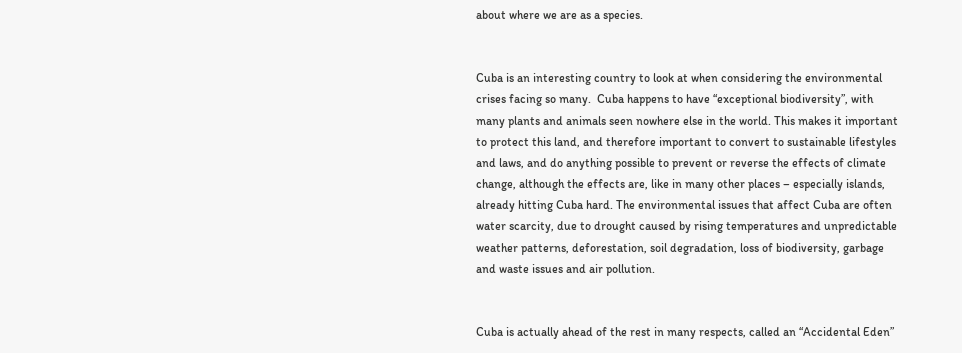about where we are as a species.


Cuba is an interesting country to look at when considering the environmental crises facing so many.  Cuba happens to have “exceptional biodiversity”, with many plants and animals seen nowhere else in the world. This makes it important to protect this land, and therefore important to convert to sustainable lifestyles and laws, and do anything possible to prevent or reverse the effects of climate change, although the effects are, like in many other places – especially islands, already hitting Cuba hard. The environmental issues that affect Cuba are often water scarcity, due to drought caused by rising temperatures and unpredictable weather patterns, deforestation, soil degradation, loss of biodiversity, garbage and waste issues and air pollution.


Cuba is actually ahead of the rest in many respects, called an “Accidental Eden”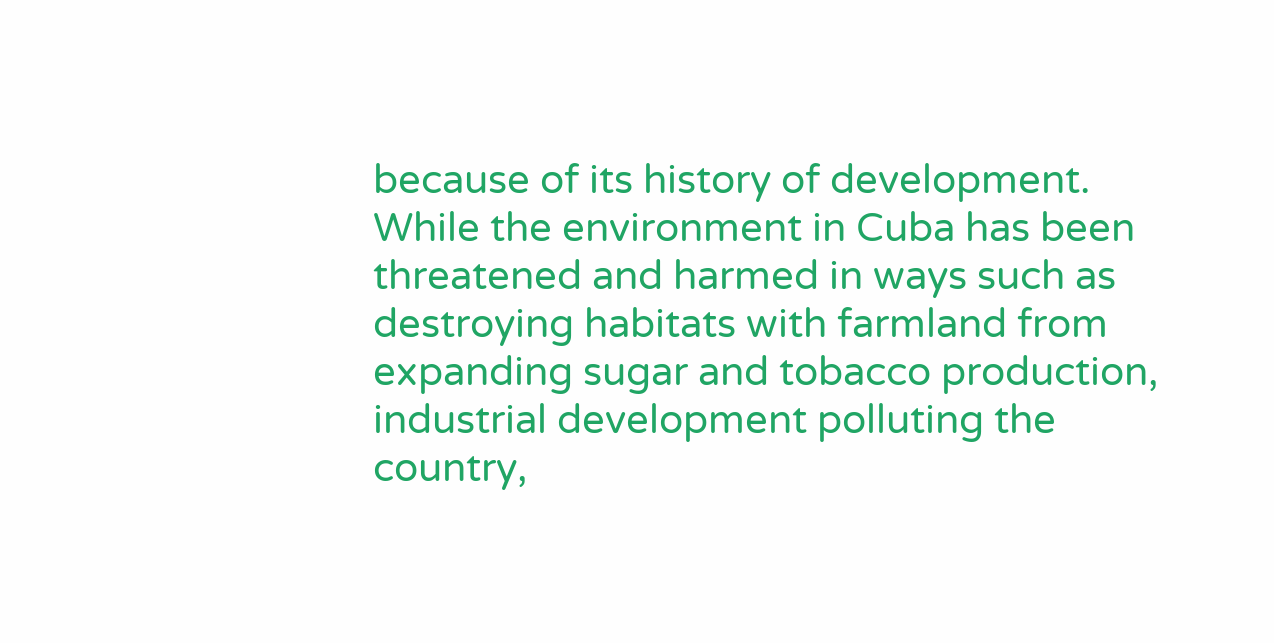because of its history of development.  While the environment in Cuba has been threatened and harmed in ways such as destroying habitats with farmland from expanding sugar and tobacco production, industrial development polluting the country,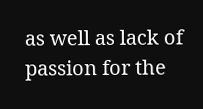as well as lack of passion for the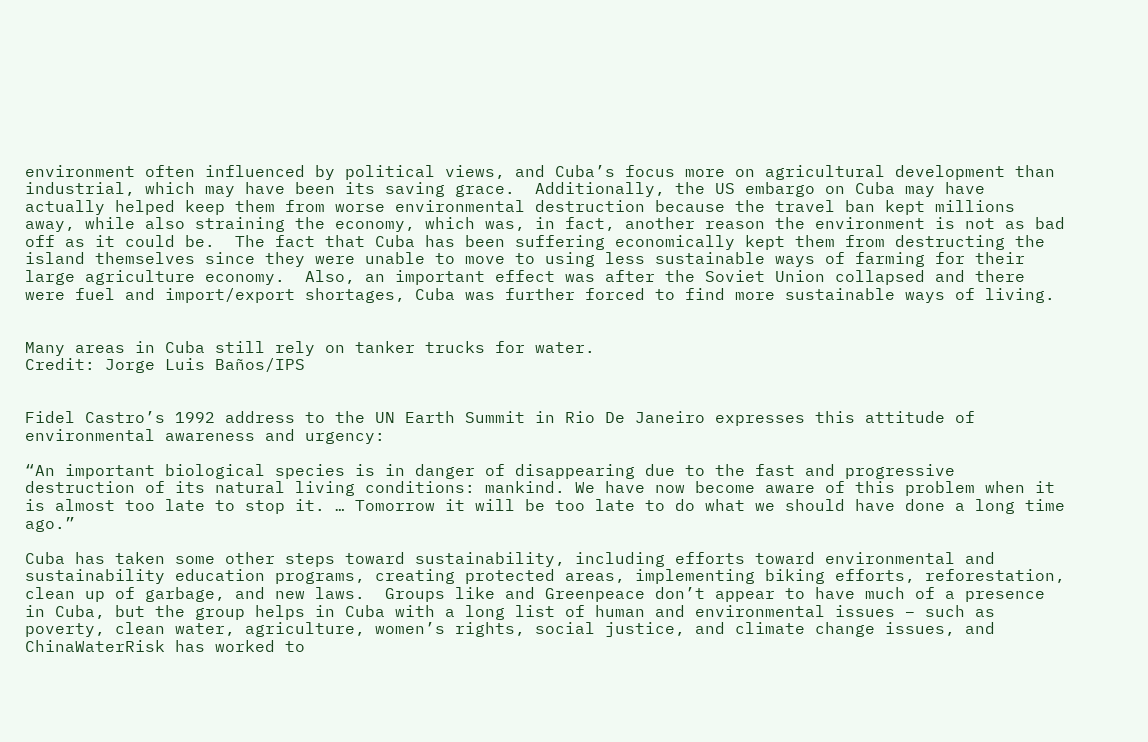environment often influenced by political views, and Cuba’s focus more on agricultural development than industrial, which may have been its saving grace.  Additionally, the US embargo on Cuba may have actually helped keep them from worse environmental destruction because the travel ban kept millions away, while also straining the economy, which was, in fact, another reason the environment is not as bad off as it could be.  The fact that Cuba has been suffering economically kept them from destructing the island themselves since they were unable to move to using less sustainable ways of farming for their large agriculture economy.  Also, an important effect was after the Soviet Union collapsed and there were fuel and import/export shortages, Cuba was further forced to find more sustainable ways of living.


Many areas in Cuba still rely on tanker trucks for water.
Credit: Jorge Luis Baños/IPS


Fidel Castro’s 1992 address to the UN Earth Summit in Rio De Janeiro expresses this attitude of environmental awareness and urgency:

“An important biological species is in danger of disappearing due to the fast and progressive destruction of its natural living conditions: mankind. We have now become aware of this problem when it is almost too late to stop it. … Tomorrow it will be too late to do what we should have done a long time ago.”

Cuba has taken some other steps toward sustainability, including efforts toward environmental and sustainability education programs, creating protected areas, implementing biking efforts, reforestation, clean up of garbage, and new laws.  Groups like and Greenpeace don’t appear to have much of a presence in Cuba, but the group helps in Cuba with a long list of human and environmental issues – such as poverty, clean water, agriculture, women’s rights, social justice, and climate change issues, and ChinaWaterRisk has worked to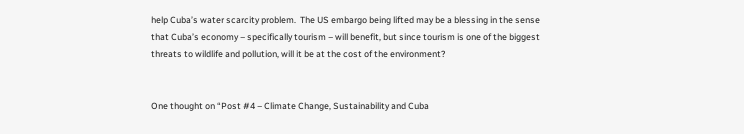help Cuba’s water scarcity problem.  The US embargo being lifted may be a blessing in the sense that Cuba’s economy – specifically tourism – will benefit, but since tourism is one of the biggest threats to wildlife and pollution, will it be at the cost of the environment?


One thought on “Post #4 – Climate Change, Sustainability and Cuba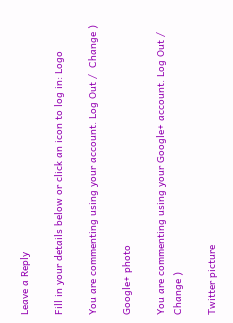Leave a Reply

Fill in your details below or click an icon to log in: Logo

You are commenting using your account. Log Out /  Change )

Google+ photo

You are commenting using your Google+ account. Log Out /  Change )

Twitter picture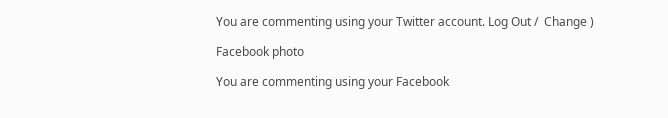You are commenting using your Twitter account. Log Out /  Change )

Facebook photo

You are commenting using your Facebook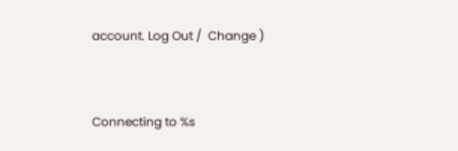account. Log Out /  Change )


Connecting to %s